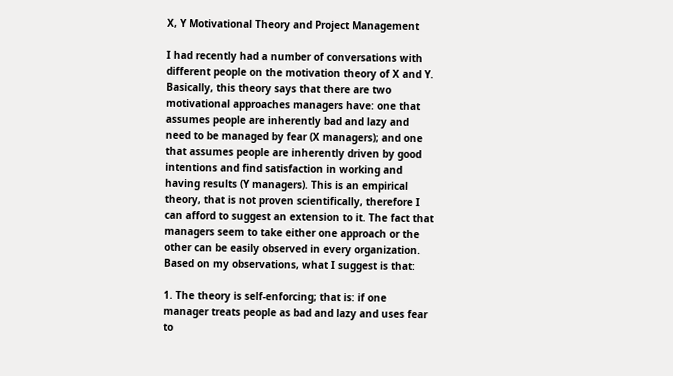X, Y Motivational Theory and Project Management

I had recently had a number of conversations with different people on the motivation theory of X and Y. Basically, this theory says that there are two motivational approaches managers have: one that assumes people are inherently bad and lazy and need to be managed by fear (X managers); and one that assumes people are inherently driven by good intentions and find satisfaction in working and having results (Y managers). This is an empirical theory, that is not proven scientifically, therefore I can afford to suggest an extension to it. The fact that managers seem to take either one approach or the other can be easily observed in every organization. Based on my observations, what I suggest is that:

1. The theory is self-enforcing; that is: if one manager treats people as bad and lazy and uses fear to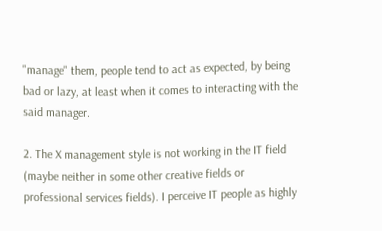"manage" them, people tend to act as expected, by being bad or lazy, at least when it comes to interacting with the said manager.

2. The X management style is not working in the IT field (maybe neither in some other creative fields or professional services fields). I perceive IT people as highly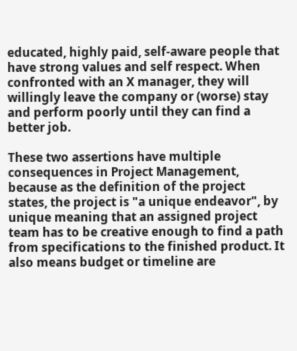educated, highly paid, self-aware people that have strong values and self respect. When confronted with an X manager, they will willingly leave the company or (worse) stay and perform poorly until they can find a better job.

These two assertions have multiple consequences in Project Management, because as the definition of the project states, the project is "a unique endeavor", by unique meaning that an assigned project team has to be creative enough to find a path from specifications to the finished product. It also means budget or timeline are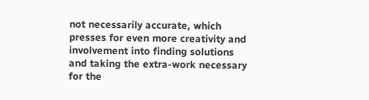not necessarily accurate, which presses for even more creativity and involvement into finding solutions and taking the extra-work necessary for the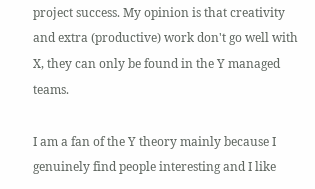project success. My opinion is that creativity and extra (productive) work don't go well with X, they can only be found in the Y managed teams.

I am a fan of the Y theory mainly because I genuinely find people interesting and I like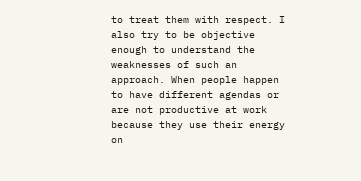to treat them with respect. I also try to be objective enough to understand the weaknesses of such an approach. When people happen to have different agendas or are not productive at work because they use their energy on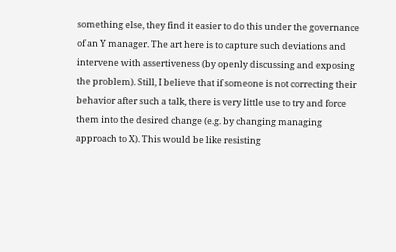something else, they find it easier to do this under the governance of an Y manager. The art here is to capture such deviations and intervene with assertiveness (by openly discussing and exposing the problem). Still, I believe that if someone is not correcting their behavior after such a talk, there is very little use to try and force them into the desired change (e.g. by changing managing approach to X). This would be like resisting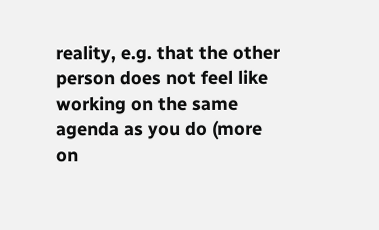reality, e.g. that the other person does not feel like working on the same agenda as you do (more on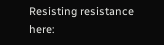Resisting resistance here: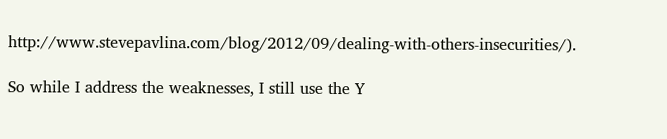http://www.stevepavlina.com/blog/2012/09/dealing-with-others-insecurities/).

So while I address the weaknesses, I still use the Y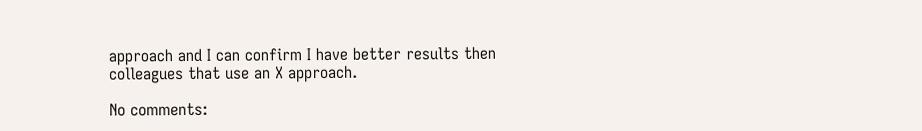approach and I can confirm I have better results then colleagues that use an X approach.

No comments: